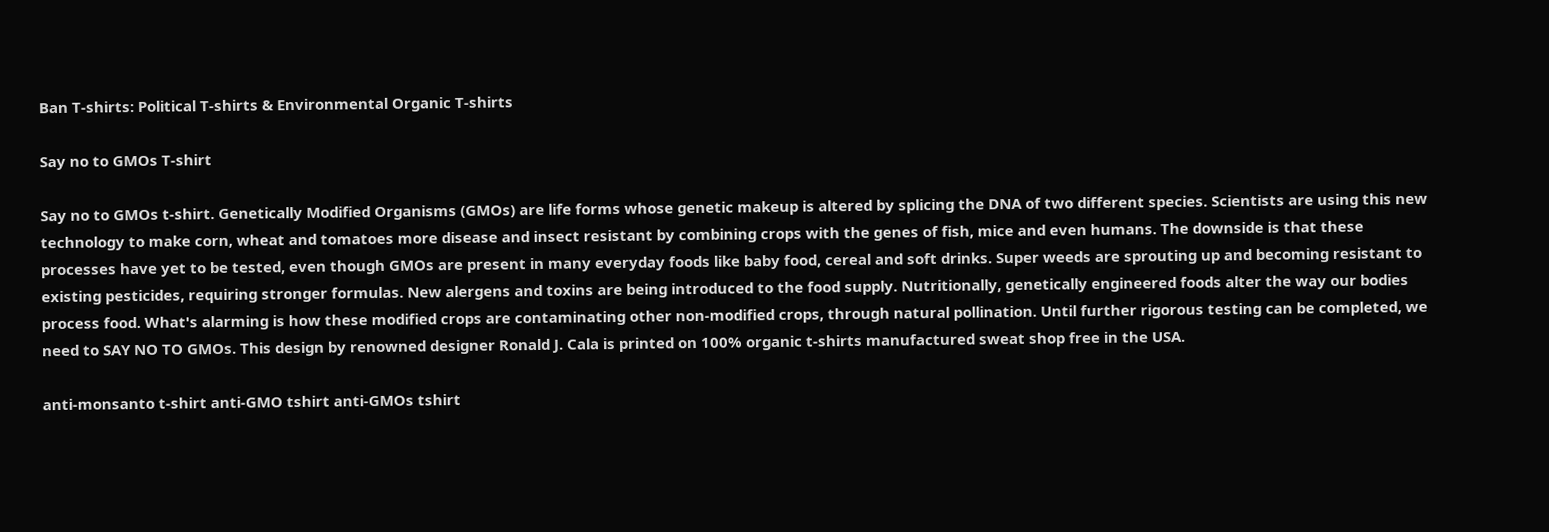Ban T-shirts: Political T-shirts & Environmental Organic T-shirts

Say no to GMOs T-shirt

Say no to GMOs t-shirt. Genetically Modified Organisms (GMOs) are life forms whose genetic makeup is altered by splicing the DNA of two different species. Scientists are using this new technology to make corn, wheat and tomatoes more disease and insect resistant by combining crops with the genes of fish, mice and even humans. The downside is that these processes have yet to be tested, even though GMOs are present in many everyday foods like baby food, cereal and soft drinks. Super weeds are sprouting up and becoming resistant to existing pesticides, requiring stronger formulas. New alergens and toxins are being introduced to the food supply. Nutritionally, genetically engineered foods alter the way our bodies process food. What's alarming is how these modified crops are contaminating other non-modified crops, through natural pollination. Until further rigorous testing can be completed, we need to SAY NO TO GMOs. This design by renowned designer Ronald J. Cala is printed on 100% organic t-shirts manufactured sweat shop free in the USA.

anti-monsanto t-shirt anti-GMO tshirt anti-GMOs tshirt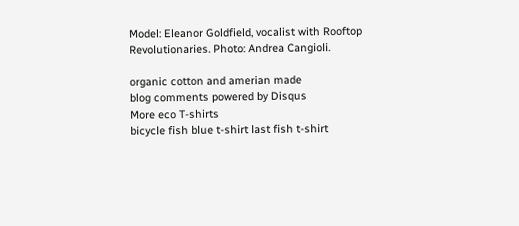Model: Eleanor Goldfield, vocalist with Rooftop Revolutionaries. Photo: Andrea Cangioli.

organic cotton and amerian made
blog comments powered by Disqus
More eco T-shirts
bicycle fish blue t-shirt last fish t-shirt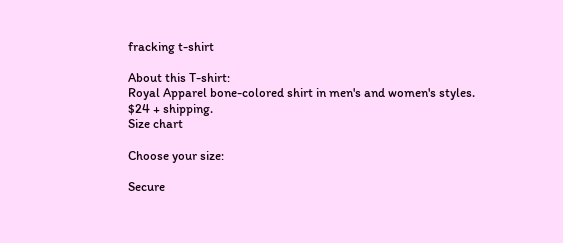fracking t-shirt

About this T-shirt:
Royal Apparel bone-colored shirt in men's and women's styles.
$24 + shipping.
Size chart

Choose your size:

Secure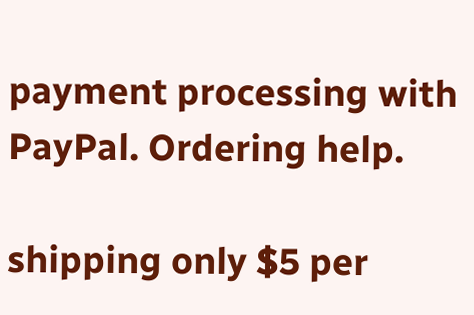payment processing with PayPal. Ordering help.

shipping only $5 per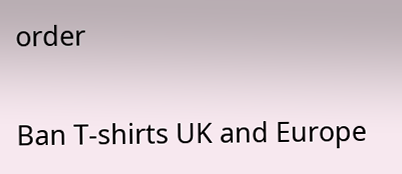order

Ban T-shirts UK and Europe